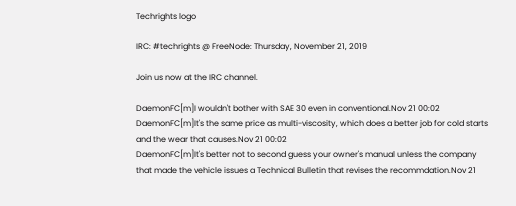Techrights logo

IRC: #techrights @ FreeNode: Thursday, November 21, 2019

Join us now at the IRC channel.

DaemonFC[m]I wouldn't bother with SAE 30 even in conventional.Nov 21 00:02
DaemonFC[m]It's the same price as multi-viscosity, which does a better job for cold starts and the wear that causes.Nov 21 00:02
DaemonFC[m]It's better not to second guess your owner's manual unless the company that made the vehicle issues a Technical Bulletin that revises the recommdation.Nov 21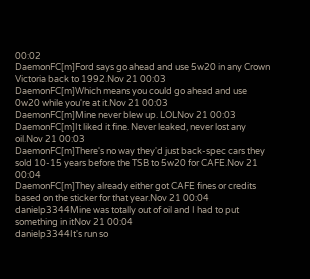00:02
DaemonFC[m]Ford says go ahead and use 5w20 in any Crown Victoria back to 1992.Nov 21 00:03
DaemonFC[m]Which means you could go ahead and use 0w20 while you're at it.Nov 21 00:03
DaemonFC[m]Mine never blew up. LOLNov 21 00:03
DaemonFC[m]It liked it fine. Never leaked, never lost any oil.Nov 21 00:03
DaemonFC[m]There's no way they'd just back-spec cars they sold 10-15 years before the TSB to 5w20 for CAFE.Nov 21 00:04
DaemonFC[m]They already either got CAFE fines or credits based on the sticker for that year.Nov 21 00:04
danielp3344Mine was totally out of oil and I had to put something in itNov 21 00:04
danielp3344It's run so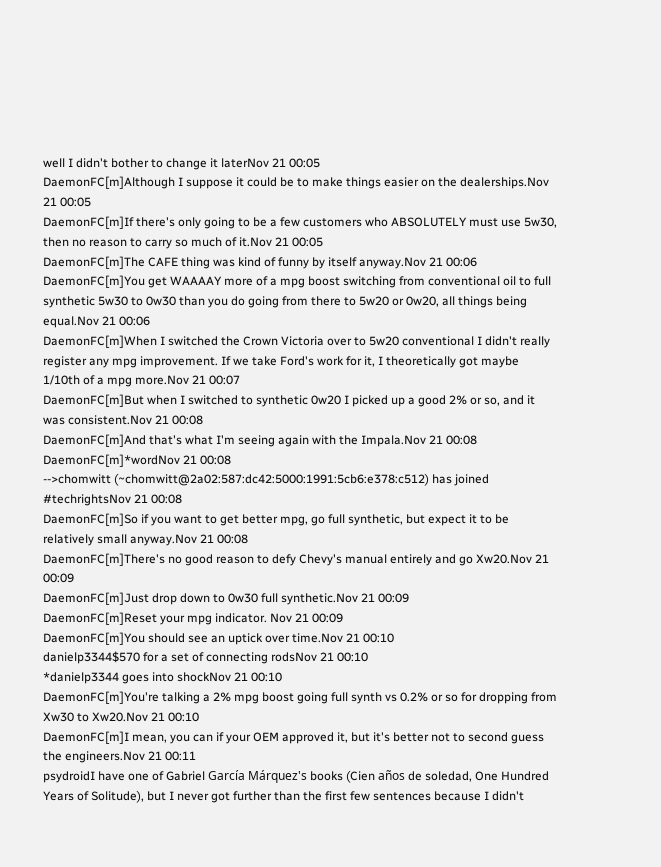well I didn't bother to change it laterNov 21 00:05
DaemonFC[m]Although I suppose it could be to make things easier on the dealerships.Nov 21 00:05
DaemonFC[m]If there's only going to be a few customers who ABSOLUTELY must use 5w30, then no reason to carry so much of it.Nov 21 00:05
DaemonFC[m]The CAFE thing was kind of funny by itself anyway.Nov 21 00:06
DaemonFC[m]You get WAAAAY more of a mpg boost switching from conventional oil to full synthetic 5w30 to 0w30 than you do going from there to 5w20 or 0w20, all things being equal.Nov 21 00:06
DaemonFC[m]When I switched the Crown Victoria over to 5w20 conventional I didn't really register any mpg improvement. If we take Ford's work for it, I theoretically got maybe 1/10th of a mpg more.Nov 21 00:07
DaemonFC[m]But when I switched to synthetic 0w20 I picked up a good 2% or so, and it was consistent.Nov 21 00:08
DaemonFC[m]And that's what I'm seeing again with the Impala.Nov 21 00:08
DaemonFC[m]*wordNov 21 00:08
-->chomwitt (~chomwitt@2a02:587:dc42:5000:1991:5cb6:e378:c512) has joined #techrightsNov 21 00:08
DaemonFC[m]So if you want to get better mpg, go full synthetic, but expect it to be relatively small anyway.Nov 21 00:08
DaemonFC[m]There's no good reason to defy Chevy's manual entirely and go Xw20.Nov 21 00:09
DaemonFC[m]Just drop down to 0w30 full synthetic.Nov 21 00:09
DaemonFC[m]Reset your mpg indicator. Nov 21 00:09
DaemonFC[m]You should see an uptick over time.Nov 21 00:10
danielp3344$570 for a set of connecting rodsNov 21 00:10
*danielp3344 goes into shockNov 21 00:10
DaemonFC[m]You're talking a 2% mpg boost going full synth vs 0.2% or so for dropping from Xw30 to Xw20.Nov 21 00:10
DaemonFC[m]I mean, you can if your OEM approved it, but it's better not to second guess the engineers.Nov 21 00:11
psydroidI have one of Gabriel García Márquez's books (Cien años de soledad, One Hundred Years of Solitude), but I never got further than the first few sentences because I didn't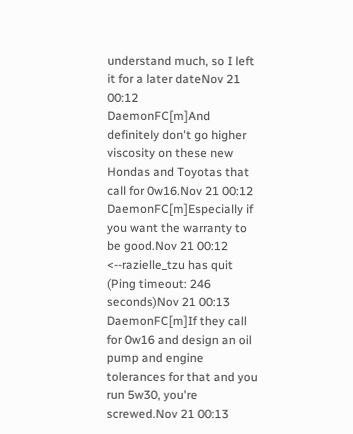understand much, so I left it for a later dateNov 21 00:12
DaemonFC[m]And definitely don't go higher viscosity on these new Hondas and Toyotas that call for 0w16.Nov 21 00:12
DaemonFC[m]Especially if you want the warranty to be good.Nov 21 00:12
<--razielle_tzu has quit (Ping timeout: 246 seconds)Nov 21 00:13
DaemonFC[m]If they call for 0w16 and design an oil pump and engine tolerances for that and you run 5w30, you're screwed.Nov 21 00:13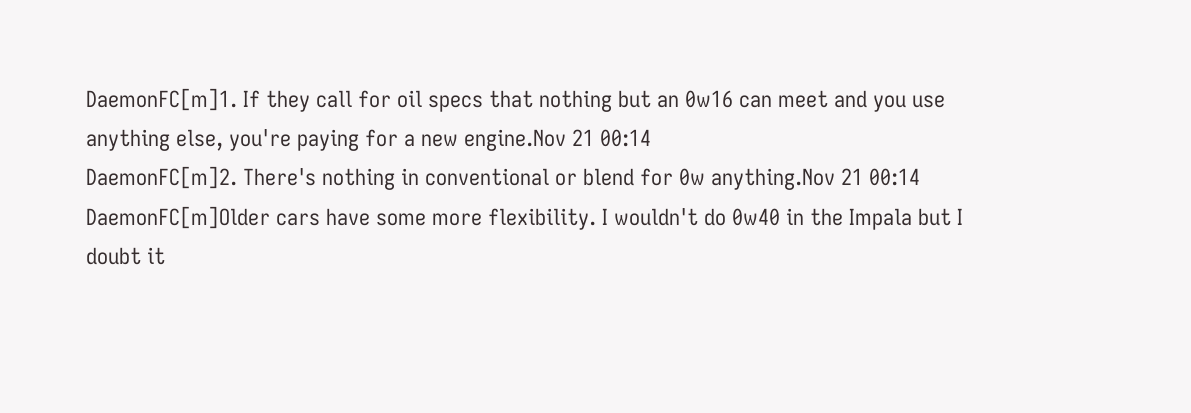DaemonFC[m]1. If they call for oil specs that nothing but an 0w16 can meet and you use anything else, you're paying for a new engine.Nov 21 00:14
DaemonFC[m]2. There's nothing in conventional or blend for 0w anything.Nov 21 00:14
DaemonFC[m]Older cars have some more flexibility. I wouldn't do 0w40 in the Impala but I doubt it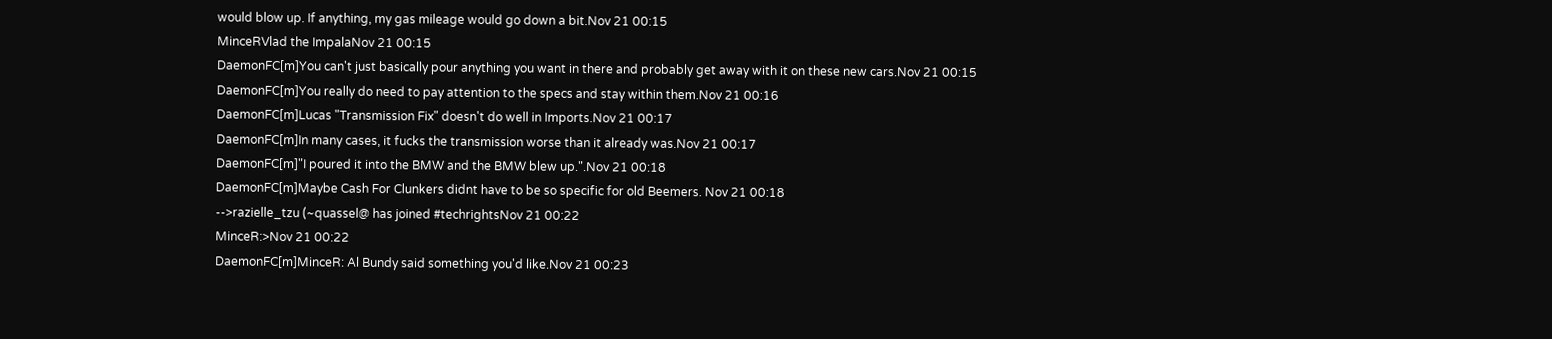would blow up. If anything, my gas mileage would go down a bit.Nov 21 00:15
MinceRVlad the ImpalaNov 21 00:15
DaemonFC[m]You can't just basically pour anything you want in there and probably get away with it on these new cars.Nov 21 00:15
DaemonFC[m]You really do need to pay attention to the specs and stay within them.Nov 21 00:16
DaemonFC[m]Lucas "Transmission Fix" doesn't do well in Imports.Nov 21 00:17
DaemonFC[m]In many cases, it fucks the transmission worse than it already was.Nov 21 00:17
DaemonFC[m]"I poured it into the BMW and the BMW blew up.".Nov 21 00:18
DaemonFC[m]Maybe Cash For Clunkers didnt have to be so specific for old Beemers. Nov 21 00:18
-->razielle_tzu (~quassel@ has joined #techrightsNov 21 00:22
MinceR:>Nov 21 00:22
DaemonFC[m]MinceR: Al Bundy said something you'd like.Nov 21 00:23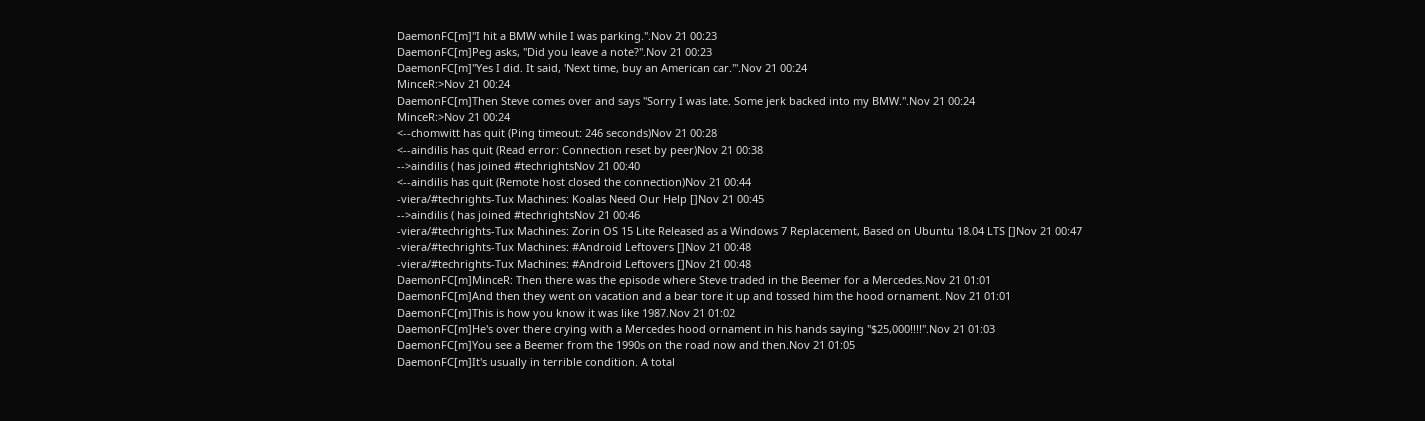DaemonFC[m]"I hit a BMW while I was parking.".Nov 21 00:23
DaemonFC[m]Peg asks, "Did you leave a note?".Nov 21 00:23
DaemonFC[m]"Yes I did. It said, 'Next time, buy an American car.'".Nov 21 00:24
MinceR:>Nov 21 00:24
DaemonFC[m]Then Steve comes over and says "Sorry I was late. Some jerk backed into my BMW.".Nov 21 00:24
MinceR:>Nov 21 00:24
<--chomwitt has quit (Ping timeout: 246 seconds)Nov 21 00:28
<--aindilis has quit (Read error: Connection reset by peer)Nov 21 00:38
-->aindilis ( has joined #techrightsNov 21 00:40
<--aindilis has quit (Remote host closed the connection)Nov 21 00:44
-viera/#techrights-Tux Machines: Koalas Need Our Help []Nov 21 00:45
-->aindilis ( has joined #techrightsNov 21 00:46
-viera/#techrights-Tux Machines: Zorin OS 15 Lite Released as a Windows 7 Replacement, Based on Ubuntu 18.04 LTS []Nov 21 00:47
-viera/#techrights-Tux Machines: #Android Leftovers []Nov 21 00:48
-viera/#techrights-Tux Machines: #Android Leftovers []Nov 21 00:48
DaemonFC[m]MinceR: Then there was the episode where Steve traded in the Beemer for a Mercedes.Nov 21 01:01
DaemonFC[m]And then they went on vacation and a bear tore it up and tossed him the hood ornament. Nov 21 01:01
DaemonFC[m]This is how you know it was like 1987.Nov 21 01:02
DaemonFC[m]He's over there crying with a Mercedes hood ornament in his hands saying "$25,000!!!!".Nov 21 01:03
DaemonFC[m]You see a Beemer from the 1990s on the road now and then.Nov 21 01:05
DaemonFC[m]It's usually in terrible condition. A total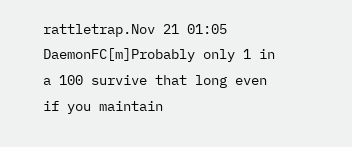rattletrap.Nov 21 01:05
DaemonFC[m]Probably only 1 in a 100 survive that long even if you maintain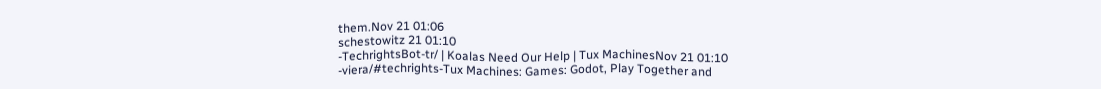them.Nov 21 01:06
schestowitz 21 01:10
-TechrightsBot-tr/ | Koalas Need Our Help | Tux MachinesNov 21 01:10
-viera/#techrights-Tux Machines: Games: Godot, Play Together and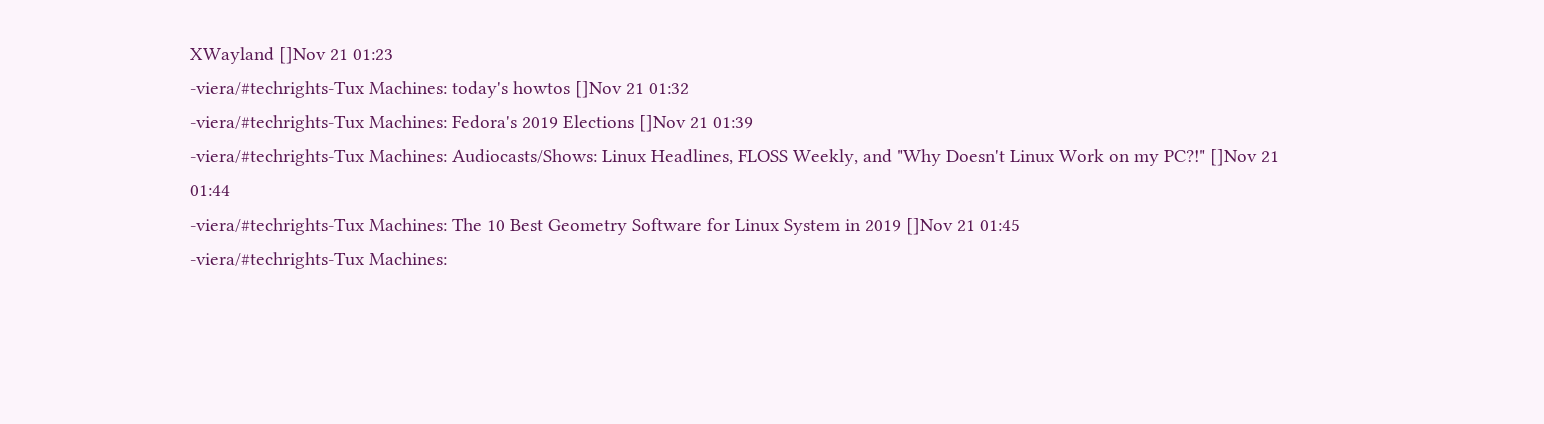XWayland []Nov 21 01:23
-viera/#techrights-Tux Machines: today's howtos []Nov 21 01:32
-viera/#techrights-Tux Machines: Fedora's 2019 Elections []Nov 21 01:39
-viera/#techrights-Tux Machines: Audiocasts/Shows: Linux Headlines, FLOSS Weekly, and "Why Doesn't Linux Work on my PC?!" []Nov 21 01:44
-viera/#techrights-Tux Machines: The 10 Best Geometry Software for Linux System in 2019 []Nov 21 01:45
-viera/#techrights-Tux Machines: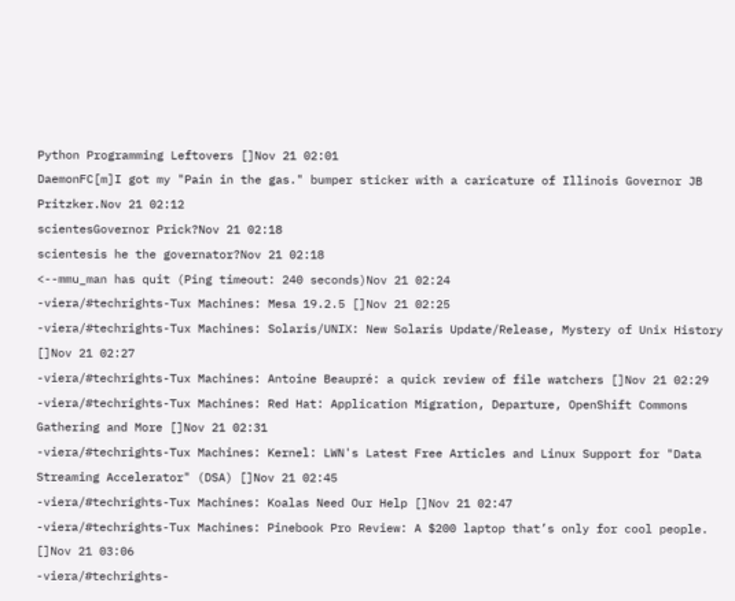Python Programming Leftovers []Nov 21 02:01
DaemonFC[m]I got my "Pain in the gas." bumper sticker with a caricature of Illinois Governor JB Pritzker.Nov 21 02:12
scientesGovernor Prick?Nov 21 02:18
scientesis he the governator?Nov 21 02:18
<--mmu_man has quit (Ping timeout: 240 seconds)Nov 21 02:24
-viera/#techrights-Tux Machines: Mesa 19.2.5 []Nov 21 02:25
-viera/#techrights-Tux Machines: Solaris/UNIX: New Solaris Update/Release, Mystery of Unix History []Nov 21 02:27
-viera/#techrights-Tux Machines: Antoine Beaupré: a quick review of file watchers []Nov 21 02:29
-viera/#techrights-Tux Machines: Red Hat: Application Migration, Departure, OpenShift Commons Gathering and More []Nov 21 02:31
-viera/#techrights-Tux Machines: Kernel: LWN's Latest Free Articles and Linux Support for "Data Streaming Accelerator" (DSA) []Nov 21 02:45
-viera/#techrights-Tux Machines: Koalas Need Our Help []Nov 21 02:47
-viera/#techrights-Tux Machines: Pinebook Pro Review: A $200 laptop that’s only for cool people. []Nov 21 03:06
-viera/#techrights-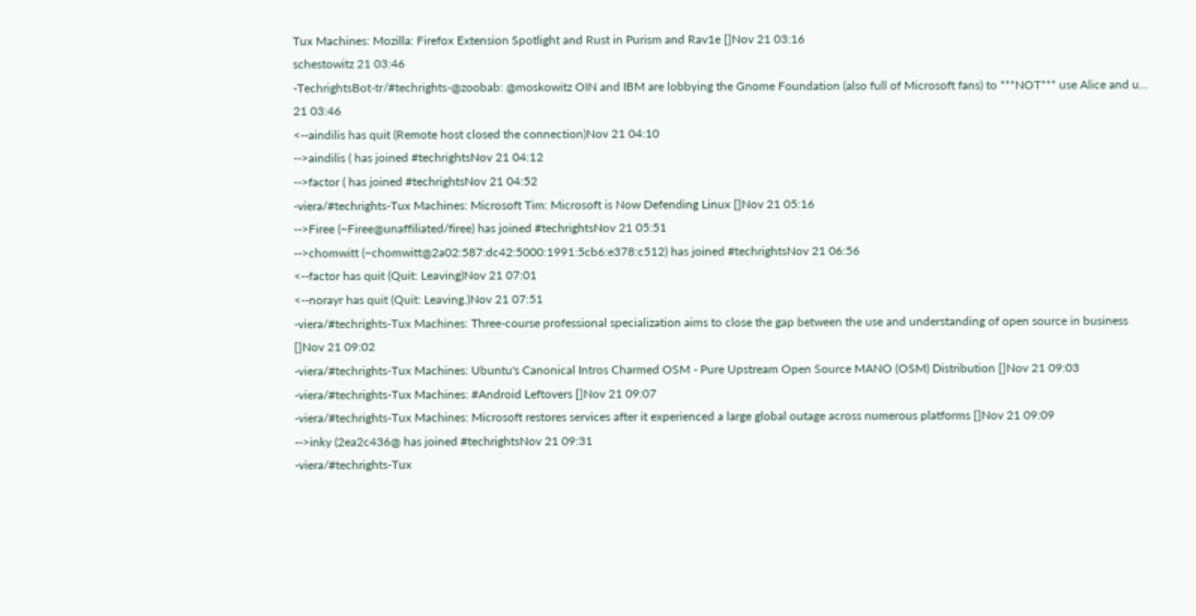Tux Machines: Mozilla: Firefox Extension Spotlight and Rust in Purism and Rav1e []Nov 21 03:16
schestowitz 21 03:46
-TechrightsBot-tr/#techrights-@zoobab: @moskowitz OIN and IBM are lobbying the Gnome Foundation (also full of Microsoft fans) to ***NOT*** use Alice and u… 21 03:46
<--aindilis has quit (Remote host closed the connection)Nov 21 04:10
-->aindilis ( has joined #techrightsNov 21 04:12
-->factor ( has joined #techrightsNov 21 04:52
-viera/#techrights-Tux Machines: Microsoft Tim: Microsoft is Now Defending Linux []Nov 21 05:16
-->Firee (~Firee@unaffiliated/firee) has joined #techrightsNov 21 05:51
-->chomwitt (~chomwitt@2a02:587:dc42:5000:1991:5cb6:e378:c512) has joined #techrightsNov 21 06:56
<--factor has quit (Quit: Leaving)Nov 21 07:01
<--norayr has quit (Quit: Leaving.)Nov 21 07:51
-viera/#techrights-Tux Machines: Three-course professional specialization aims to close the gap between the use and understanding of open source in business []Nov 21 09:02
-viera/#techrights-Tux Machines: Ubuntu's Canonical Intros Charmed OSM - Pure Upstream Open Source MANO (OSM) Distribution []Nov 21 09:03
-viera/#techrights-Tux Machines: #Android Leftovers []Nov 21 09:07
-viera/#techrights-Tux Machines: Microsoft restores services after it experienced a large global outage across numerous platforms []Nov 21 09:09
-->inky (2ea2c436@ has joined #techrightsNov 21 09:31
-viera/#techrights-Tux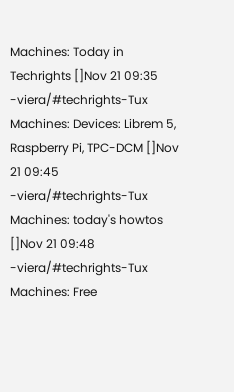Machines: Today in Techrights []Nov 21 09:35
-viera/#techrights-Tux Machines: Devices: Librem 5, Raspberry Pi, TPC-DCM []Nov 21 09:45
-viera/#techrights-Tux Machines: today's howtos []Nov 21 09:48
-viera/#techrights-Tux Machines: Free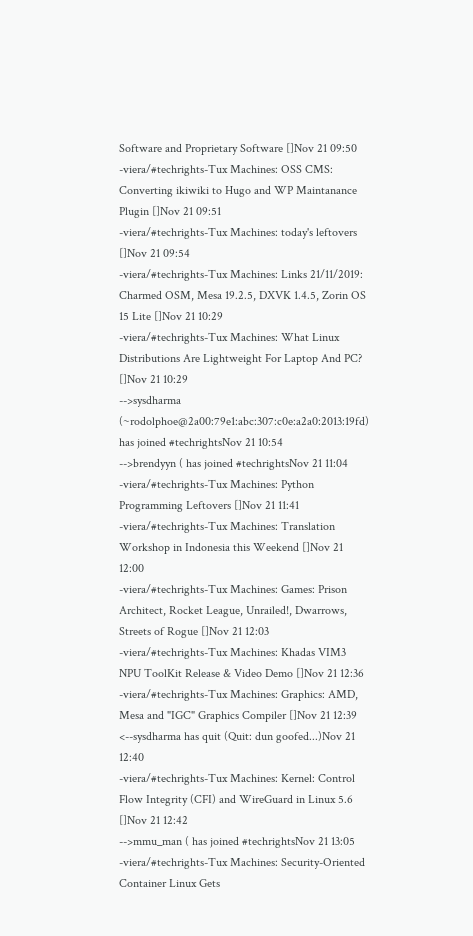Software and Proprietary Software []Nov 21 09:50
-viera/#techrights-Tux Machines: OSS CMS: Converting ikiwiki to Hugo and WP Maintanance Plugin []Nov 21 09:51
-viera/#techrights-Tux Machines: today's leftovers []Nov 21 09:54
-viera/#techrights-Tux Machines: Links 21/11/2019: Charmed OSM, Mesa 19.2.5, DXVK 1.4.5, Zorin OS 15 Lite []Nov 21 10:29
-viera/#techrights-Tux Machines: What Linux Distributions Are Lightweight For Laptop And PC? []Nov 21 10:29
-->sysdharma (~rodolphoe@2a00:79e1:abc:307:c0e:a2a0:2013:19fd) has joined #techrightsNov 21 10:54
-->brendyyn ( has joined #techrightsNov 21 11:04
-viera/#techrights-Tux Machines: Python Programming Leftovers []Nov 21 11:41
-viera/#techrights-Tux Machines: Translation Workshop in Indonesia this Weekend []Nov 21 12:00
-viera/#techrights-Tux Machines: Games: Prison Architect, Rocket League, Unrailed!, Dwarrows, Streets of Rogue []Nov 21 12:03
-viera/#techrights-Tux Machines: Khadas VIM3 NPU ToolKit Release & Video Demo []Nov 21 12:36
-viera/#techrights-Tux Machines: Graphics: AMD, Mesa and "IGC" Graphics Compiler []Nov 21 12:39
<--sysdharma has quit (Quit: dun goofed...)Nov 21 12:40
-viera/#techrights-Tux Machines: Kernel: Control Flow Integrity (CFI) and WireGuard in Linux 5.6 []Nov 21 12:42
-->mmu_man ( has joined #techrightsNov 21 13:05
-viera/#techrights-Tux Machines: Security-Oriented Container Linux Gets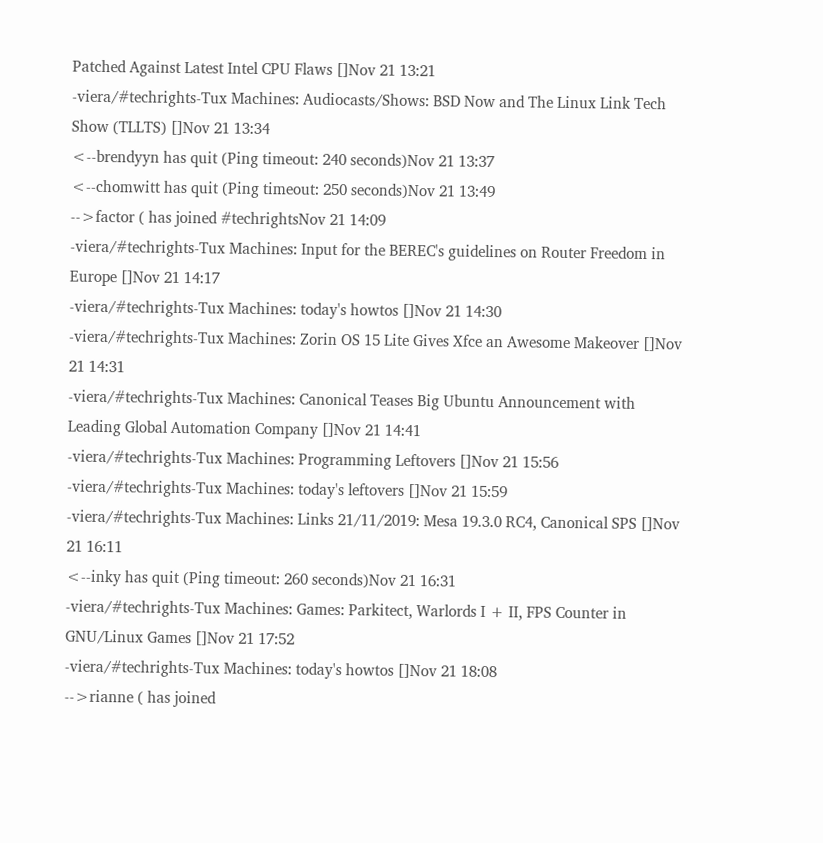Patched Against Latest Intel CPU Flaws []Nov 21 13:21
-viera/#techrights-Tux Machines: Audiocasts/Shows: BSD Now and The Linux Link Tech Show (TLLTS) []Nov 21 13:34
<--brendyyn has quit (Ping timeout: 240 seconds)Nov 21 13:37
<--chomwitt has quit (Ping timeout: 250 seconds)Nov 21 13:49
-->factor ( has joined #techrightsNov 21 14:09
-viera/#techrights-Tux Machines: Input for the BEREC's guidelines on Router Freedom in Europe []Nov 21 14:17
-viera/#techrights-Tux Machines: today's howtos []Nov 21 14:30
-viera/#techrights-Tux Machines: Zorin OS 15 Lite Gives Xfce an Awesome Makeover []Nov 21 14:31
-viera/#techrights-Tux Machines: Canonical Teases Big Ubuntu Announcement with Leading Global Automation Company []Nov 21 14:41
-viera/#techrights-Tux Machines: Programming Leftovers []Nov 21 15:56
-viera/#techrights-Tux Machines: today's leftovers []Nov 21 15:59
-viera/#techrights-Tux Machines: Links 21/11/2019: Mesa 19.3.0 RC4, Canonical SPS []Nov 21 16:11
<--inky has quit (Ping timeout: 260 seconds)Nov 21 16:31
-viera/#techrights-Tux Machines: Games: Parkitect, Warlords I + II, FPS Counter in GNU/Linux Games []Nov 21 17:52
-viera/#techrights-Tux Machines: today's howtos []Nov 21 18:08
-->rianne ( has joined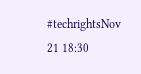#techrightsNov 21 18:30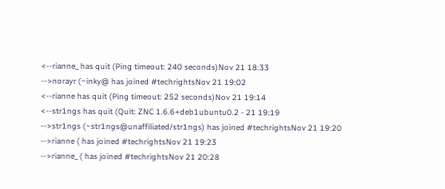<--rianne_ has quit (Ping timeout: 240 seconds)Nov 21 18:33
-->norayr (~inky@ has joined #techrightsNov 21 19:02
<--rianne has quit (Ping timeout: 252 seconds)Nov 21 19:14
<--str1ngs has quit (Quit: ZNC 1.6.6+deb1ubuntu0.2 - 21 19:19
-->str1ngs (~str1ngs@unaffiliated/str1ngs) has joined #techrightsNov 21 19:20
-->rianne ( has joined #techrightsNov 21 19:23
-->rianne_ ( has joined #techrightsNov 21 20:28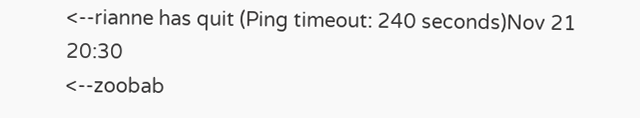<--rianne has quit (Ping timeout: 240 seconds)Nov 21 20:30
<--zoobab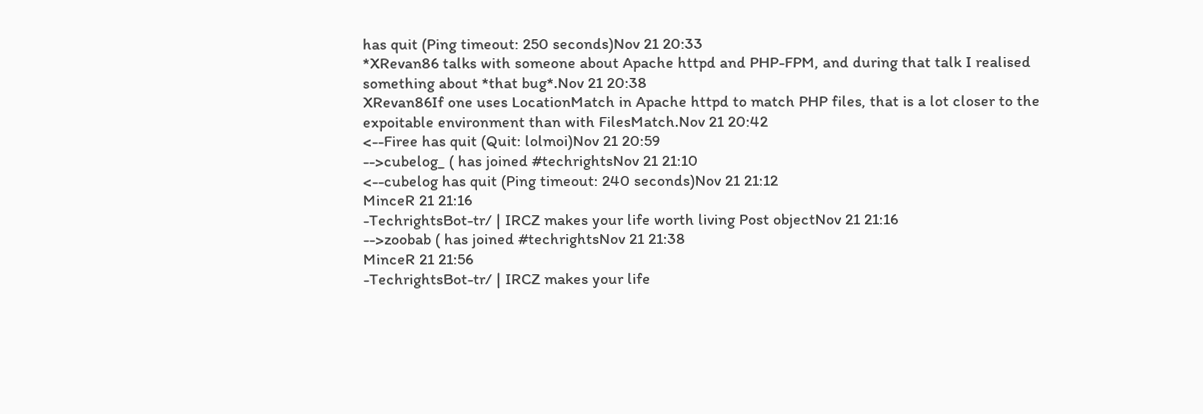has quit (Ping timeout: 250 seconds)Nov 21 20:33
*XRevan86 talks with someone about Apache httpd and PHP-FPM, and during that talk I realised something about *that bug*.Nov 21 20:38
XRevan86If one uses LocationMatch in Apache httpd to match PHP files, that is a lot closer to the expoitable environment than with FilesMatch.Nov 21 20:42
<--Firee has quit (Quit: lolmoi)Nov 21 20:59
-->cubelog_ ( has joined #techrightsNov 21 21:10
<--cubelog has quit (Ping timeout: 240 seconds)Nov 21 21:12
MinceR 21 21:16
-TechrightsBot-tr/ | IRCZ makes your life worth living Post objectNov 21 21:16
-->zoobab ( has joined #techrightsNov 21 21:38
MinceR 21 21:56
-TechrightsBot-tr/ | IRCZ makes your life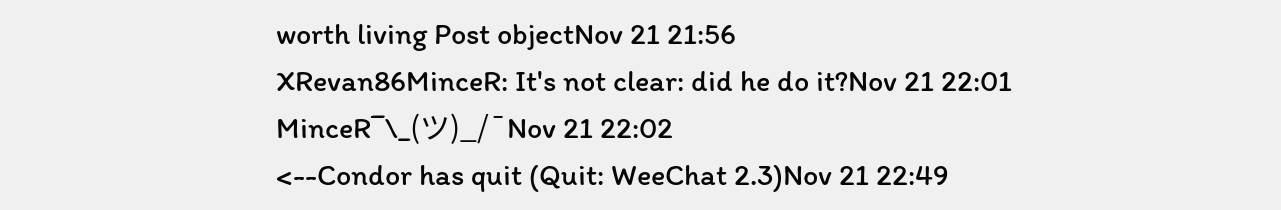worth living Post objectNov 21 21:56
XRevan86MinceR: It's not clear: did he do it?Nov 21 22:01
MinceR¯\_(ツ)_/¯Nov 21 22:02
<--Condor has quit (Quit: WeeChat 2.3)Nov 21 22:49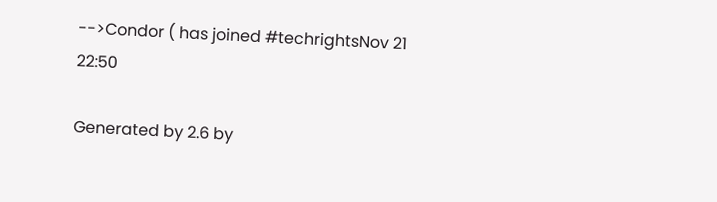-->Condor ( has joined #techrightsNov 21 22:50

Generated by 2.6 by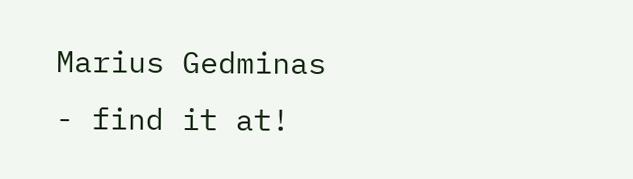Marius Gedminas - find it at!